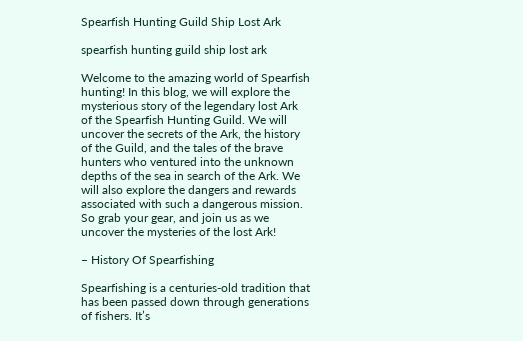Spearfish Hunting Guild Ship Lost Ark

spearfish hunting guild ship lost ark

Welcome to the amazing world of Spearfish hunting! In this blog, we will explore the mysterious story of the legendary lost Ark of the Spearfish Hunting Guild. We will uncover the secrets of the Ark, the history of the Guild, and the tales of the brave hunters who ventured into the unknown depths of the sea in search of the Ark. We will also explore the dangers and rewards associated with such a dangerous mission. So grab your gear, and join us as we uncover the mysteries of the lost Ark!

– History Of Spearfishing

Spearfishing is a centuries-old tradition that has been passed down through generations of fishers. It’s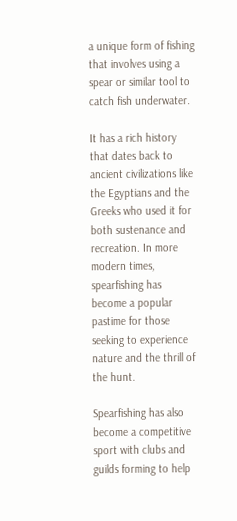a unique form of fishing that involves using a spear or similar tool to catch fish underwater.

It has a rich history that dates back to ancient civilizations like the Egyptians and the Greeks who used it for both sustenance and recreation. In more modern times, spearfishing has become a popular pastime for those seeking to experience nature and the thrill of the hunt.

Spearfishing has also become a competitive sport with clubs and guilds forming to help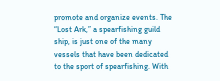promote and organize events. The “Lost Ark,” a spearfishing guild ship, is just one of the many vessels that have been dedicated to the sport of spearfishing. With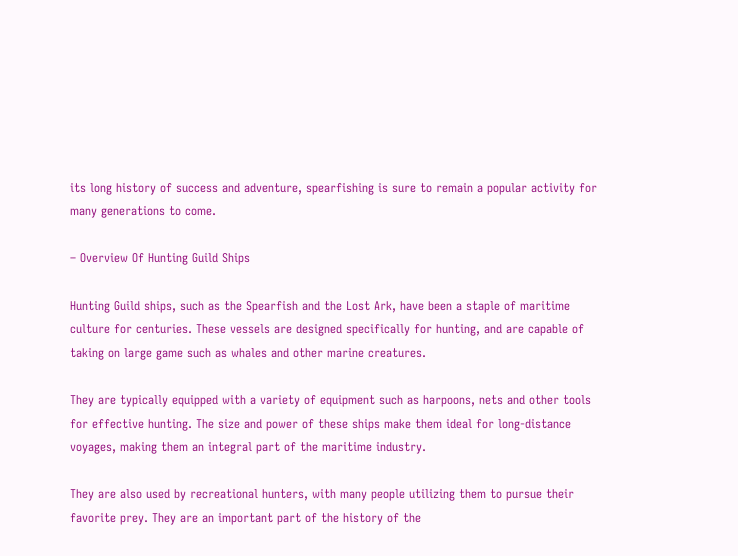its long history of success and adventure, spearfishing is sure to remain a popular activity for many generations to come.

– Overview Of Hunting Guild Ships

Hunting Guild ships, such as the Spearfish and the Lost Ark, have been a staple of maritime culture for centuries. These vessels are designed specifically for hunting, and are capable of taking on large game such as whales and other marine creatures.

They are typically equipped with a variety of equipment such as harpoons, nets and other tools for effective hunting. The size and power of these ships make them ideal for long-distance voyages, making them an integral part of the maritime industry.

They are also used by recreational hunters, with many people utilizing them to pursue their favorite prey. They are an important part of the history of the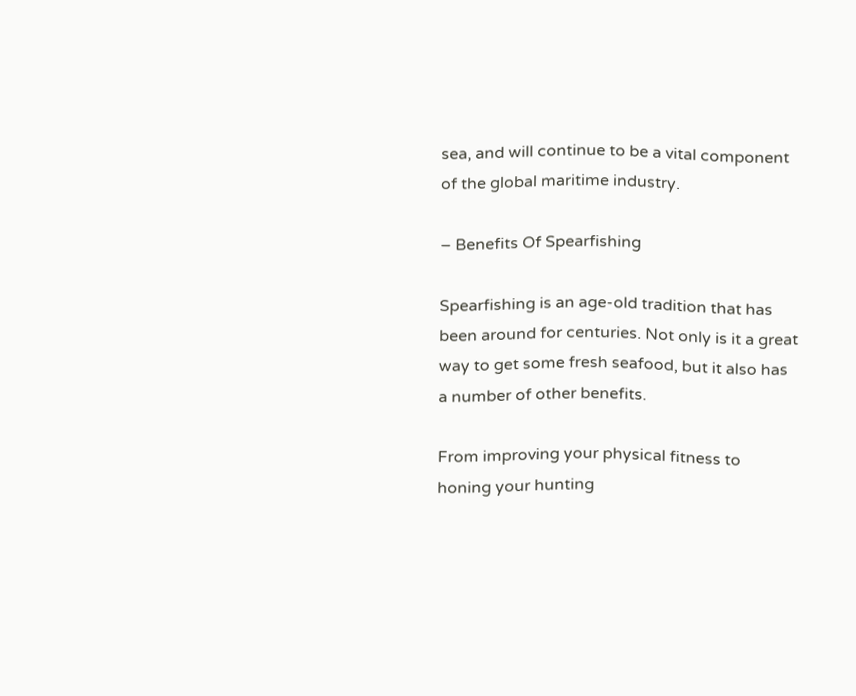sea, and will continue to be a vital component of the global maritime industry.

– Benefits Of Spearfishing

Spearfishing is an age-old tradition that has been around for centuries. Not only is it a great way to get some fresh seafood, but it also has a number of other benefits.

From improving your physical fitness to honing your hunting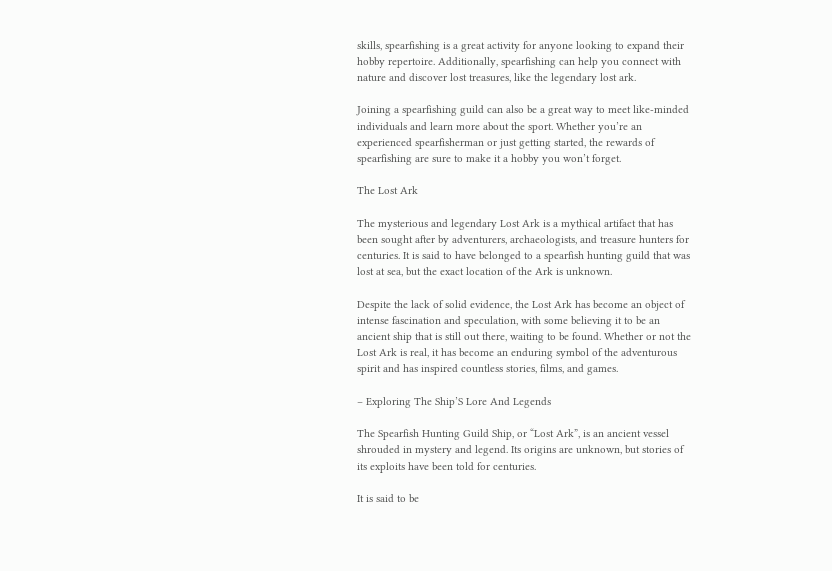skills, spearfishing is a great activity for anyone looking to expand their hobby repertoire. Additionally, spearfishing can help you connect with nature and discover lost treasures, like the legendary lost ark.

Joining a spearfishing guild can also be a great way to meet like-minded individuals and learn more about the sport. Whether you’re an experienced spearfisherman or just getting started, the rewards of spearfishing are sure to make it a hobby you won’t forget.

The Lost Ark

The mysterious and legendary Lost Ark is a mythical artifact that has been sought after by adventurers, archaeologists, and treasure hunters for centuries. It is said to have belonged to a spearfish hunting guild that was lost at sea, but the exact location of the Ark is unknown.

Despite the lack of solid evidence, the Lost Ark has become an object of intense fascination and speculation, with some believing it to be an ancient ship that is still out there, waiting to be found. Whether or not the Lost Ark is real, it has become an enduring symbol of the adventurous spirit and has inspired countless stories, films, and games.

– Exploring The Ship’S Lore And Legends

The Spearfish Hunting Guild Ship, or “Lost Ark”, is an ancient vessel shrouded in mystery and legend. Its origins are unknown, but stories of its exploits have been told for centuries.

It is said to be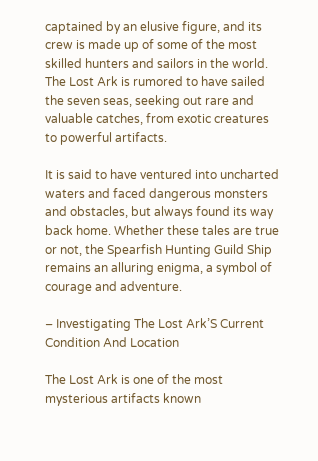captained by an elusive figure, and its crew is made up of some of the most skilled hunters and sailors in the world. The Lost Ark is rumored to have sailed the seven seas, seeking out rare and valuable catches, from exotic creatures to powerful artifacts.

It is said to have ventured into uncharted waters and faced dangerous monsters and obstacles, but always found its way back home. Whether these tales are true or not, the Spearfish Hunting Guild Ship remains an alluring enigma, a symbol of courage and adventure.

– Investigating The Lost Ark’S Current Condition And Location

The Lost Ark is one of the most mysterious artifacts known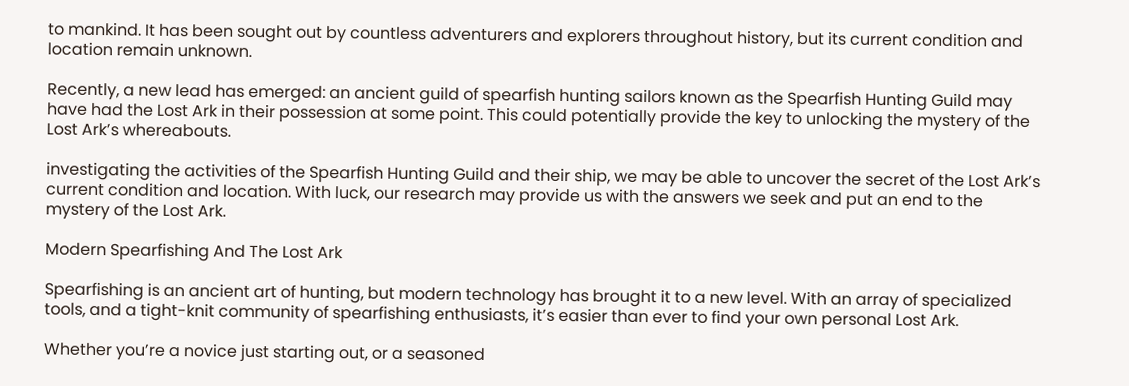to mankind. It has been sought out by countless adventurers and explorers throughout history, but its current condition and location remain unknown.

Recently, a new lead has emerged: an ancient guild of spearfish hunting sailors known as the Spearfish Hunting Guild may have had the Lost Ark in their possession at some point. This could potentially provide the key to unlocking the mystery of the Lost Ark’s whereabouts.

investigating the activities of the Spearfish Hunting Guild and their ship, we may be able to uncover the secret of the Lost Ark’s current condition and location. With luck, our research may provide us with the answers we seek and put an end to the mystery of the Lost Ark.

Modern Spearfishing And The Lost Ark

Spearfishing is an ancient art of hunting, but modern technology has brought it to a new level. With an array of specialized tools, and a tight-knit community of spearfishing enthusiasts, it’s easier than ever to find your own personal Lost Ark.

Whether you’re a novice just starting out, or a seasoned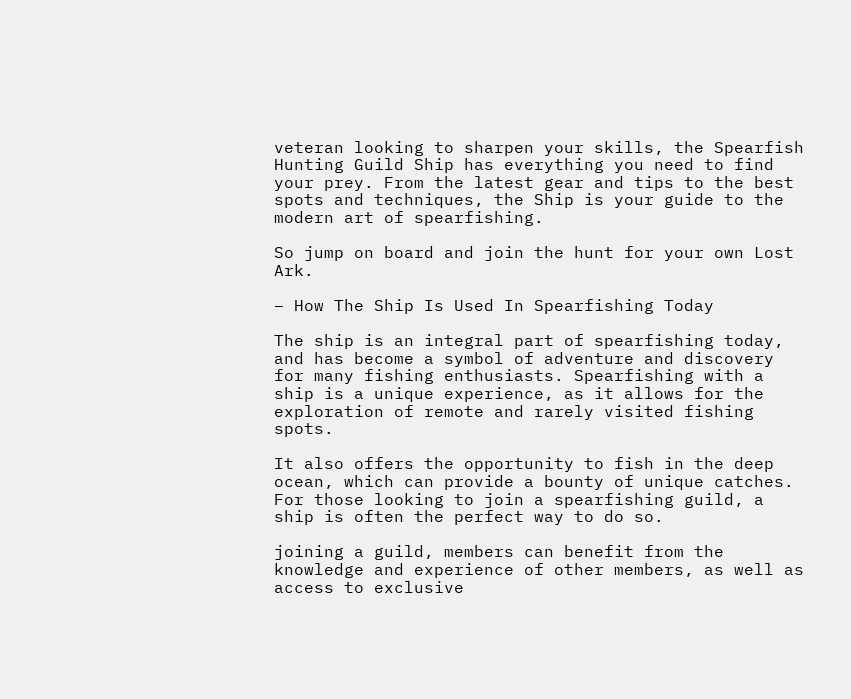veteran looking to sharpen your skills, the Spearfish Hunting Guild Ship has everything you need to find your prey. From the latest gear and tips to the best spots and techniques, the Ship is your guide to the modern art of spearfishing.

So jump on board and join the hunt for your own Lost Ark.

– How The Ship Is Used In Spearfishing Today

The ship is an integral part of spearfishing today, and has become a symbol of adventure and discovery for many fishing enthusiasts. Spearfishing with a ship is a unique experience, as it allows for the exploration of remote and rarely visited fishing spots.

It also offers the opportunity to fish in the deep ocean, which can provide a bounty of unique catches. For those looking to join a spearfishing guild, a ship is often the perfect way to do so.

joining a guild, members can benefit from the knowledge and experience of other members, as well as access to exclusive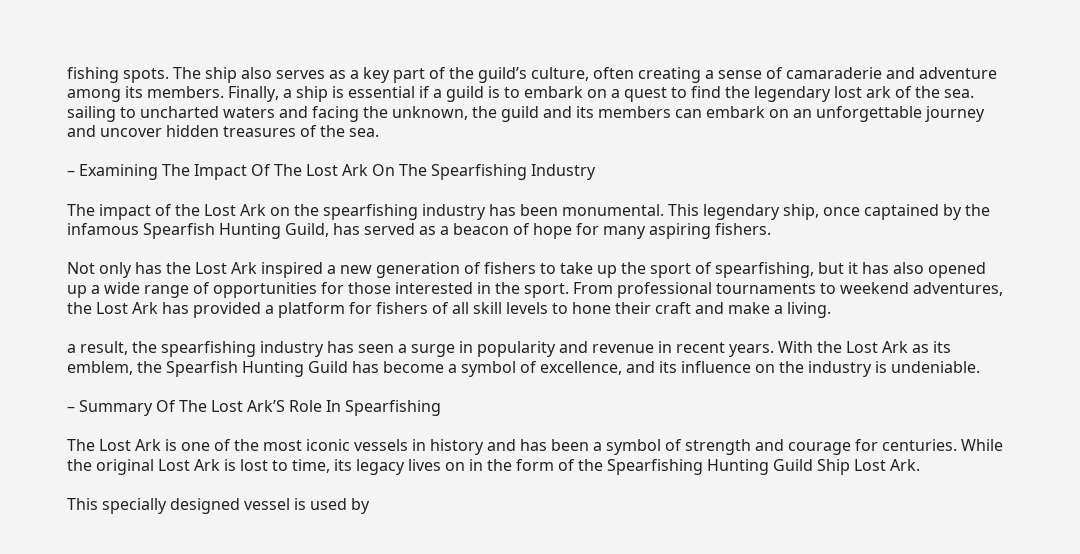fishing spots. The ship also serves as a key part of the guild’s culture, often creating a sense of camaraderie and adventure among its members. Finally, a ship is essential if a guild is to embark on a quest to find the legendary lost ark of the sea. sailing to uncharted waters and facing the unknown, the guild and its members can embark on an unforgettable journey and uncover hidden treasures of the sea.

– Examining The Impact Of The Lost Ark On The Spearfishing Industry

The impact of the Lost Ark on the spearfishing industry has been monumental. This legendary ship, once captained by the infamous Spearfish Hunting Guild, has served as a beacon of hope for many aspiring fishers.

Not only has the Lost Ark inspired a new generation of fishers to take up the sport of spearfishing, but it has also opened up a wide range of opportunities for those interested in the sport. From professional tournaments to weekend adventures, the Lost Ark has provided a platform for fishers of all skill levels to hone their craft and make a living.

a result, the spearfishing industry has seen a surge in popularity and revenue in recent years. With the Lost Ark as its emblem, the Spearfish Hunting Guild has become a symbol of excellence, and its influence on the industry is undeniable.

– Summary Of The Lost Ark’S Role In Spearfishing

The Lost Ark is one of the most iconic vessels in history and has been a symbol of strength and courage for centuries. While the original Lost Ark is lost to time, its legacy lives on in the form of the Spearfishing Hunting Guild Ship Lost Ark.

This specially designed vessel is used by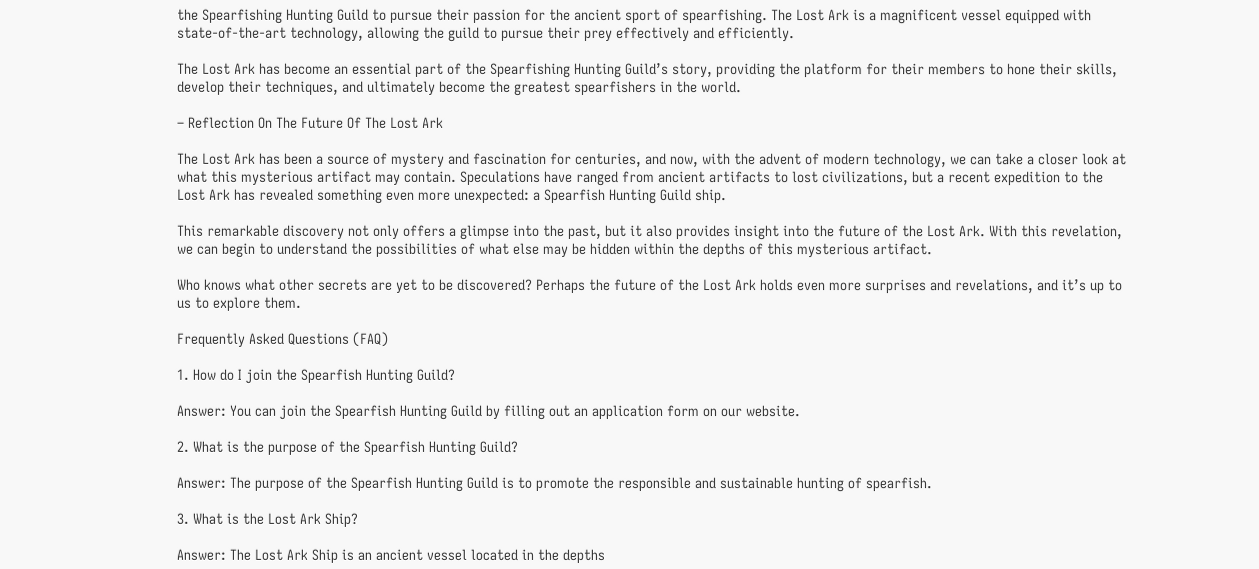the Spearfishing Hunting Guild to pursue their passion for the ancient sport of spearfishing. The Lost Ark is a magnificent vessel equipped with state-of-the-art technology, allowing the guild to pursue their prey effectively and efficiently.

The Lost Ark has become an essential part of the Spearfishing Hunting Guild’s story, providing the platform for their members to hone their skills, develop their techniques, and ultimately become the greatest spearfishers in the world.

– Reflection On The Future Of The Lost Ark

The Lost Ark has been a source of mystery and fascination for centuries, and now, with the advent of modern technology, we can take a closer look at what this mysterious artifact may contain. Speculations have ranged from ancient artifacts to lost civilizations, but a recent expedition to the Lost Ark has revealed something even more unexpected: a Spearfish Hunting Guild ship.

This remarkable discovery not only offers a glimpse into the past, but it also provides insight into the future of the Lost Ark. With this revelation, we can begin to understand the possibilities of what else may be hidden within the depths of this mysterious artifact.

Who knows what other secrets are yet to be discovered? Perhaps the future of the Lost Ark holds even more surprises and revelations, and it’s up to us to explore them.

Frequently Asked Questions (FAQ)

1. How do I join the Spearfish Hunting Guild?

Answer: You can join the Spearfish Hunting Guild by filling out an application form on our website.

2. What is the purpose of the Spearfish Hunting Guild?

Answer: The purpose of the Spearfish Hunting Guild is to promote the responsible and sustainable hunting of spearfish.

3. What is the Lost Ark Ship?

Answer: The Lost Ark Ship is an ancient vessel located in the depths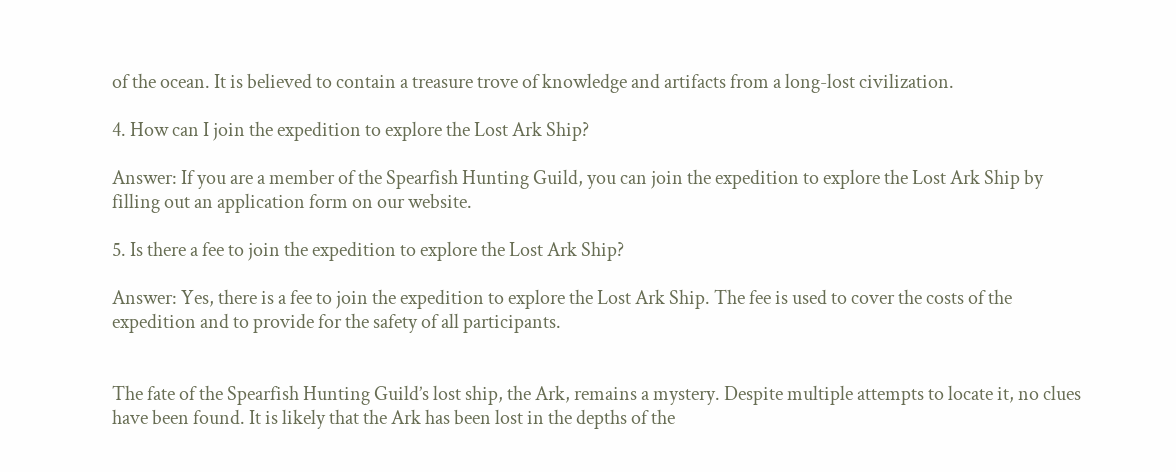of the ocean. It is believed to contain a treasure trove of knowledge and artifacts from a long-lost civilization.

4. How can I join the expedition to explore the Lost Ark Ship?

Answer: If you are a member of the Spearfish Hunting Guild, you can join the expedition to explore the Lost Ark Ship by filling out an application form on our website.

5. Is there a fee to join the expedition to explore the Lost Ark Ship?

Answer: Yes, there is a fee to join the expedition to explore the Lost Ark Ship. The fee is used to cover the costs of the expedition and to provide for the safety of all participants.


The fate of the Spearfish Hunting Guild’s lost ship, the Ark, remains a mystery. Despite multiple attempts to locate it, no clues have been found. It is likely that the Ark has been lost in the depths of the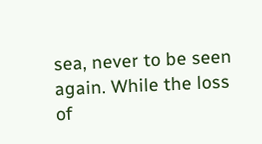sea, never to be seen again. While the loss of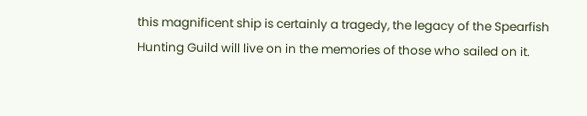this magnificent ship is certainly a tragedy, the legacy of the Spearfish Hunting Guild will live on in the memories of those who sailed on it.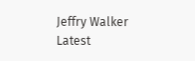Jeffry Walker
Latest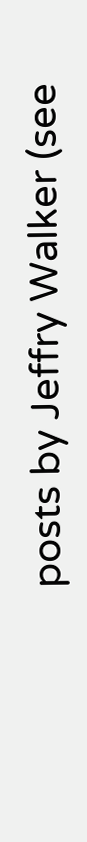posts by Jeffry Walker (see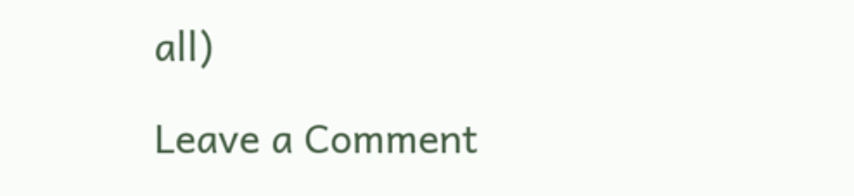all)

Leave a Comment